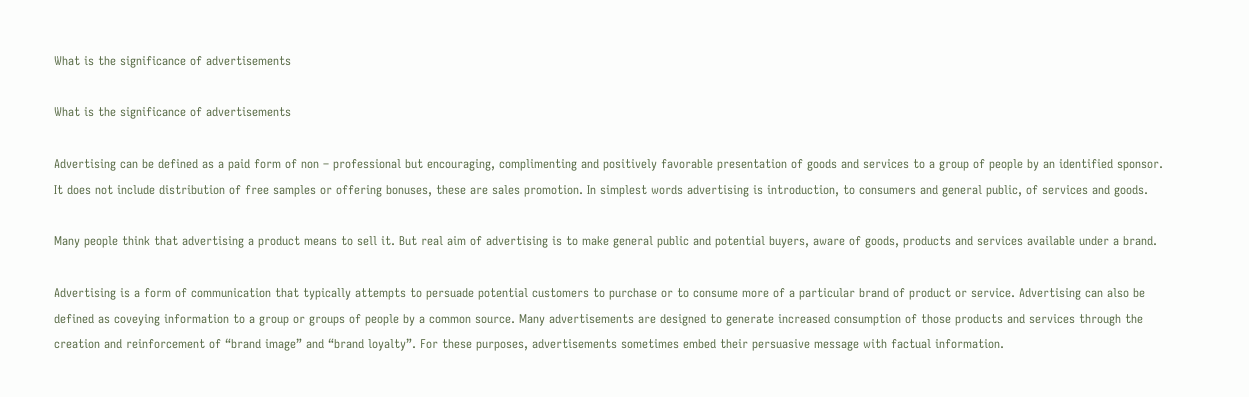What is the significance of advertisements

What is the significance of advertisements

Advertising can be defined as a paid form of non – professional but encouraging, complimenting and positively favorable presentation of goods and services to a group of people by an identified sponsor. It does not include distribution of free samples or offering bonuses, these are sales promotion. In simplest words advertising is introduction, to consumers and general public, of services and goods.

Many people think that advertising a product means to sell it. But real aim of advertising is to make general public and potential buyers, aware of goods, products and services available under a brand.

Advertising is a form of communication that typically attempts to persuade potential customers to purchase or to consume more of a particular brand of product or service. Advertising can also be defined as coveying information to a group or groups of people by a common source. Many advertisements are designed to generate increased consumption of those products and services through the creation and reinforcement of “brand image” and “brand loyalty”. For these purposes, advertisements sometimes embed their persuasive message with factual information.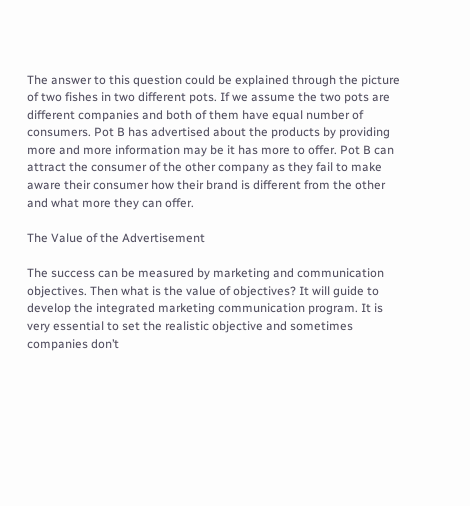The answer to this question could be explained through the picture of two fishes in two different pots. If we assume the two pots are different companies and both of them have equal number of consumers. Pot B has advertised about the products by providing more and more information may be it has more to offer. Pot B can attract the consumer of the other company as they fail to make aware their consumer how their brand is different from the other and what more they can offer.

The Value of the Advertisement

The success can be measured by marketing and communication objectives. Then what is the value of objectives? It will guide to develop the integrated marketing communication program. It is very essential to set the realistic objective and sometimes companies don’t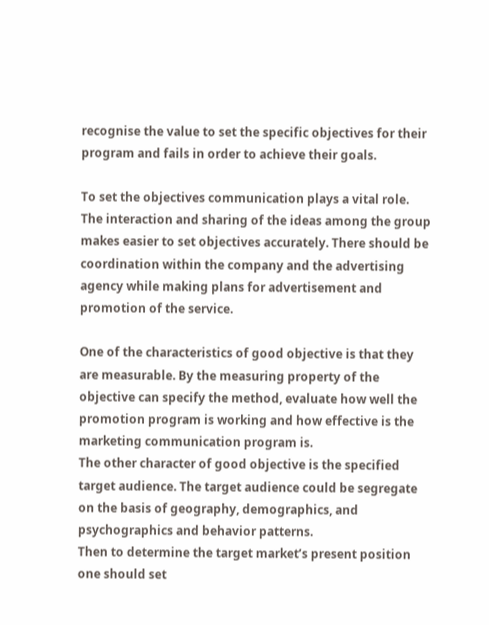recognise the value to set the specific objectives for their program and fails in order to achieve their goals.

To set the objectives communication plays a vital role. The interaction and sharing of the ideas among the group makes easier to set objectives accurately. There should be coordination within the company and the advertising agency while making plans for advertisement and promotion of the service.

One of the characteristics of good objective is that they are measurable. By the measuring property of the objective can specify the method, evaluate how well the promotion program is working and how effective is the marketing communication program is.
The other character of good objective is the specified target audience. The target audience could be segregate on the basis of geography, demographics, and psychographics and behavior patterns.
Then to determine the target market’s present position one should set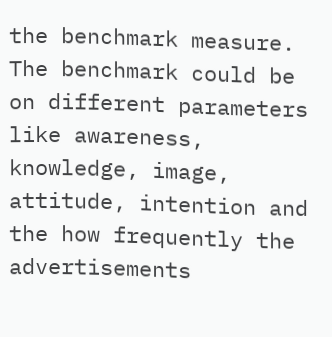the benchmark measure. The benchmark could be on different parameters like awareness, knowledge, image, attitude, intention and the how frequently the advertisements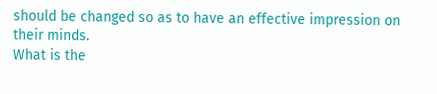should be changed so as to have an effective impression on their minds.
What is the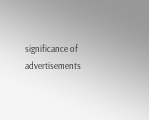significance of advertisements